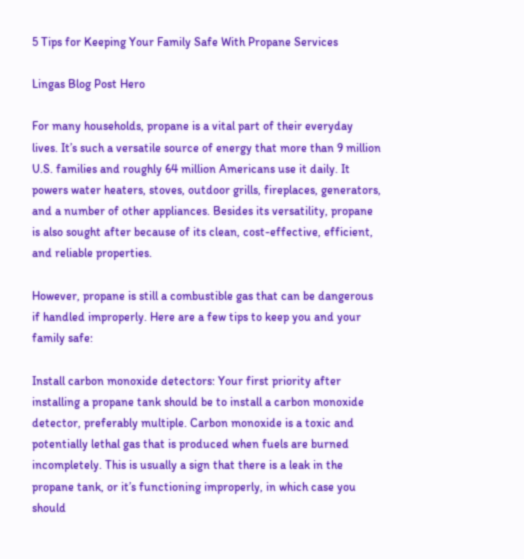5 Tips for Keeping Your Family Safe With Propane Services

Lingas Blog Post Hero

For many households, propane is a vital part of their everyday lives. It’s such a versatile source of energy that more than 9 million U.S. families and roughly 64 million Americans use it daily. It powers water heaters, stoves, outdoor grills, fireplaces, generators, and a number of other appliances. Besides its versatility, propane is also sought after because of its clean, cost-effective, efficient, and reliable properties.

However, propane is still a combustible gas that can be dangerous if handled improperly. Here are a few tips to keep you and your family safe:

Install carbon monoxide detectors: Your first priority after installing a propane tank should be to install a carbon monoxide detector, preferably multiple. Carbon monoxide is a toxic and potentially lethal gas that is produced when fuels are burned incompletely. This is usually a sign that there is a leak in the propane tank, or it’s functioning improperly, in which case you should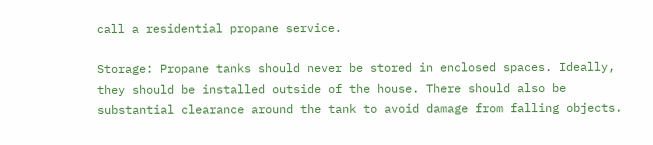call a residential propane service.

Storage: Propane tanks should never be stored in enclosed spaces. Ideally, they should be installed outside of the house. There should also be substantial clearance around the tank to avoid damage from falling objects.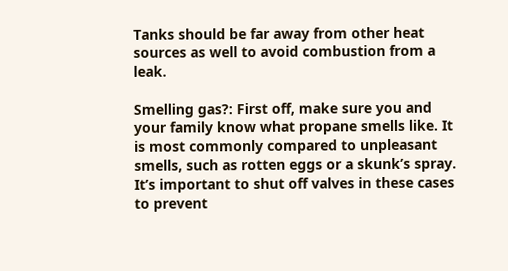Tanks should be far away from other heat sources as well to avoid combustion from a leak.

Smelling gas?: First off, make sure you and your family know what propane smells like. It is most commonly compared to unpleasant smells, such as rotten eggs or a skunk’s spray. It’s important to shut off valves in these cases to prevent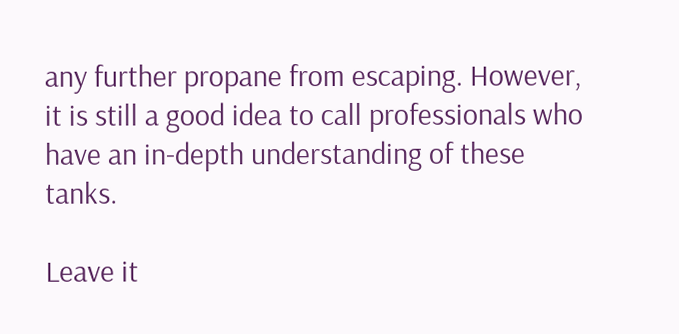any further propane from escaping. However, it is still a good idea to call professionals who have an in-depth understanding of these tanks.

Leave it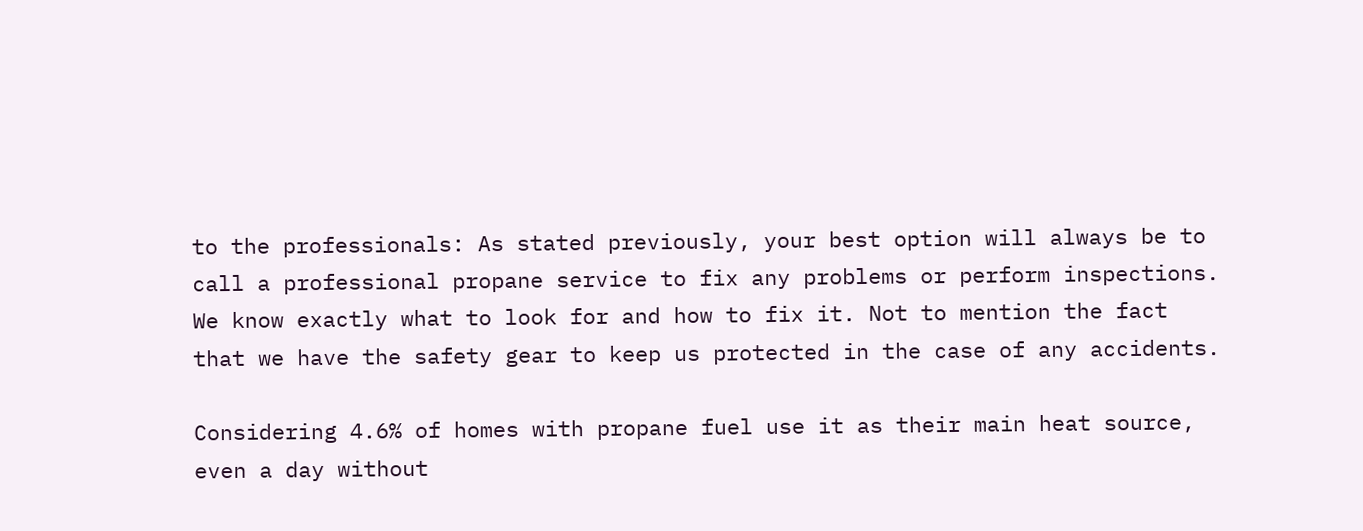to the professionals: As stated previously, your best option will always be to call a professional propane service to fix any problems or perform inspections. We know exactly what to look for and how to fix it. Not to mention the fact that we have the safety gear to keep us protected in the case of any accidents.

Considering 4.6% of homes with propane fuel use it as their main heat source, even a day without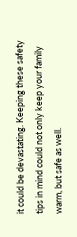it could be devastating. Keeping these safety tips in mind could not only keep your family warm, but safe as well.